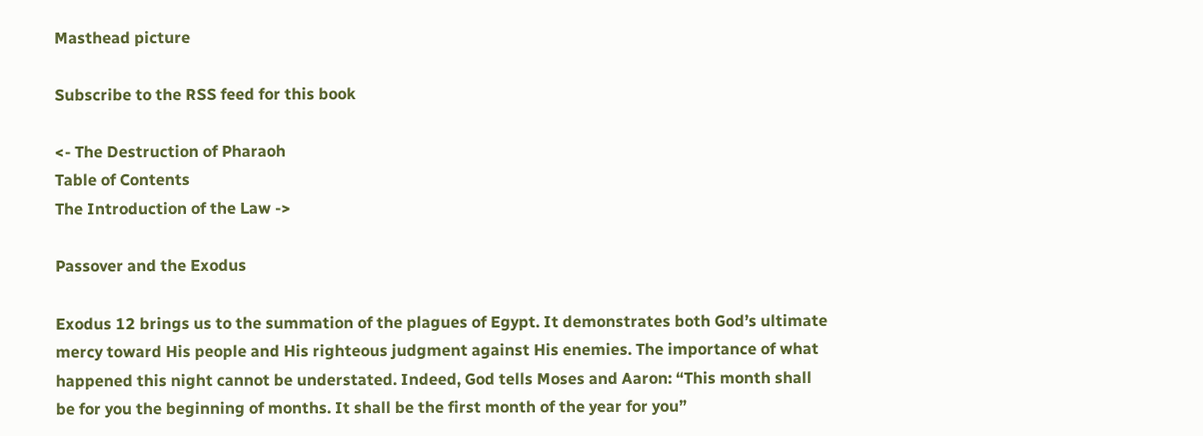Masthead picture

Subscribe to the RSS feed for this book

<- The Destruction of Pharaoh
Table of Contents
The Introduction of the Law ->

Passover and the Exodus

Exodus 12 brings us to the summation of the plagues of Egypt. It demonstrates both God’s ultimate mercy toward His people and His righteous judgment against His enemies. The importance of what happened this night cannot be understated. Indeed, God tells Moses and Aaron: “This month shall be for you the beginning of months. It shall be the first month of the year for you”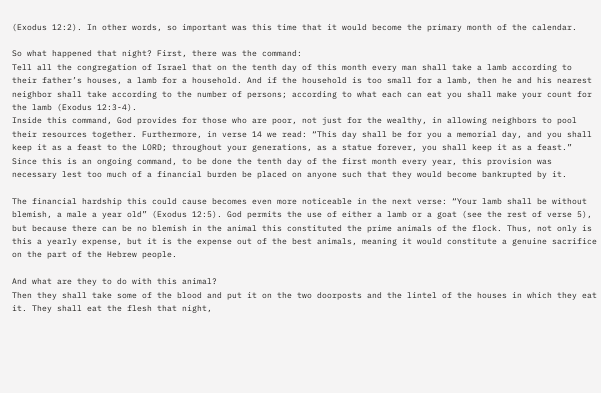(Exodus 12:2). In other words, so important was this time that it would become the primary month of the calendar.

So what happened that night? First, there was the command:
Tell all the congregation of Israel that on the tenth day of this month every man shall take a lamb according to their father’s houses, a lamb for a household. And if the household is too small for a lamb, then he and his nearest neighbor shall take according to the number of persons; according to what each can eat you shall make your count for the lamb (Exodus 12:3-4).
Inside this command, God provides for those who are poor, not just for the wealthy, in allowing neighbors to pool their resources together. Furthermore, in verse 14 we read: “This day shall be for you a memorial day, and you shall keep it as a feast to the LORD; throughout your generations, as a statue forever, you shall keep it as a feast.” Since this is an ongoing command, to be done the tenth day of the first month every year, this provision was necessary lest too much of a financial burden be placed on anyone such that they would become bankrupted by it.

The financial hardship this could cause becomes even more noticeable in the next verse: “Your lamb shall be without blemish, a male a year old” (Exodus 12:5). God permits the use of either a lamb or a goat (see the rest of verse 5), but because there can be no blemish in the animal this constituted the prime animals of the flock. Thus, not only is this a yearly expense, but it is the expense out of the best animals, meaning it would constitute a genuine sacrifice on the part of the Hebrew people.

And what are they to do with this animal?
Then they shall take some of the blood and put it on the two doorposts and the lintel of the houses in which they eat it. They shall eat the flesh that night,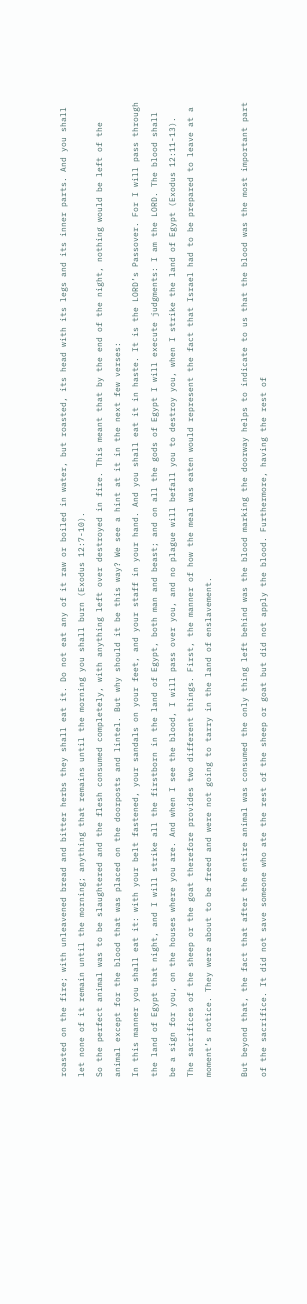roasted on the fire; with unleavened bread and bitter herbs they shall eat it. Do not eat any of it raw or boiled in water, but roasted, its head with its legs and its inner parts. And you shall let none of it remain until the morning; anything that remains until the morning you shall burn (Exodus 12:7-10).
So the perfect animal was to be slaughtered and the flesh consumed completely, with anything left over destroyed in fire. This meant that by the end of the night, nothing would be left of the animal except for the blood that was placed on the doorposts and lintel. But why should it be this way? We see a hint at it in the next few verses:
In this manner you shall eat it: with your belt fastened, your sandals on your feet, and your staff in your hand. And you shall eat it in haste. It is the LORD’s Passover. For I will pass through the land of Egypt that night, and I will strike all the firstborn in the land of Egypt, both man and beast; and on all the gods of Egypt I will execute judgments: I am the LORD. The blood shall be a sign for you, on the houses where you are. And when I see the blood, I will pass over you, and no plague will befall you to destroy you, when I strike the land of Egypt (Exodus 12:11-13).
The sacrifices of the sheep or the goat therefore provides two different things. First, the manner of how the meal was eaten would represent the fact that Israel had to be prepared to leave at a moment’s notice. They were about to be freed and were not going to tarry in the land of enslavement.

But beyond that, the fact that after the entire animal was consumed the only thing left behind was the blood marking the doorway helps to indicate to us that the blood was the most important part of the sacrifice. It did not save someone who ate the rest of the sheep or goat but did not apply the blood. Furthermore, having the rest of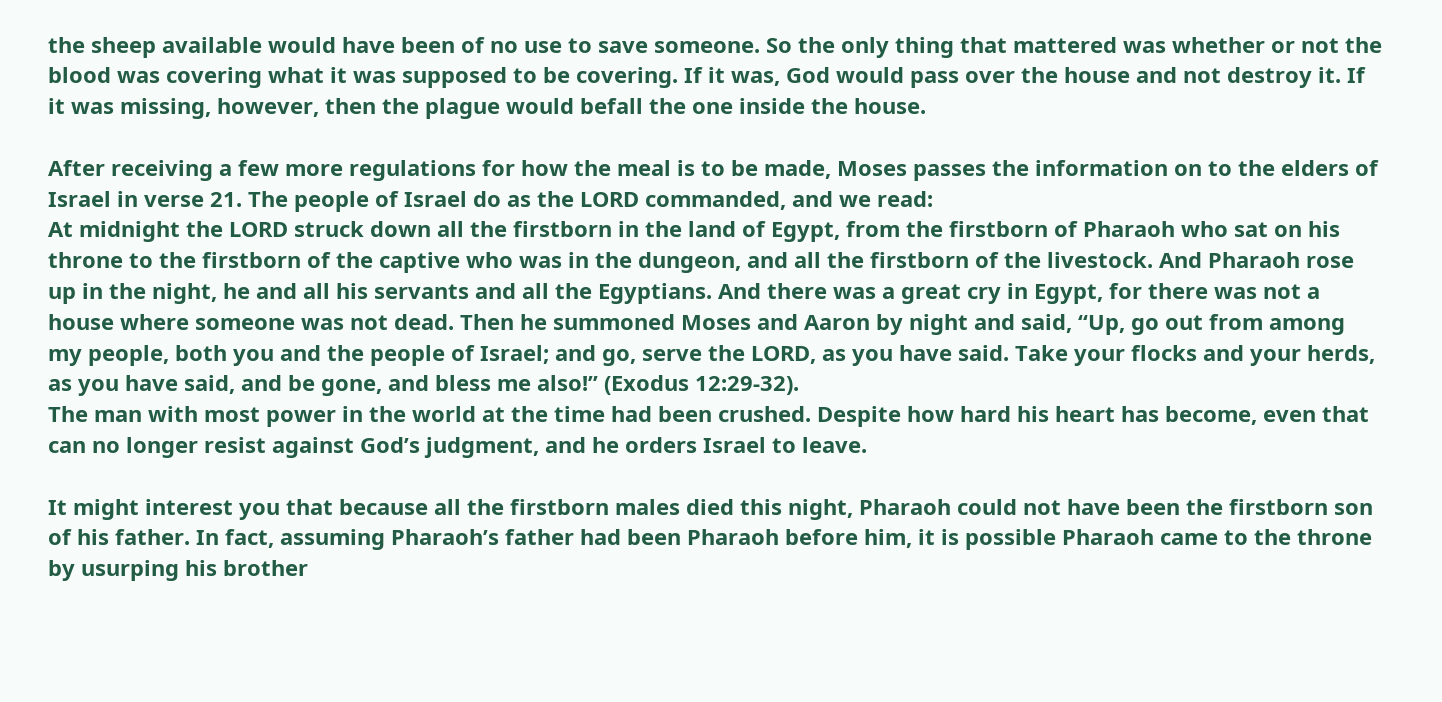the sheep available would have been of no use to save someone. So the only thing that mattered was whether or not the blood was covering what it was supposed to be covering. If it was, God would pass over the house and not destroy it. If it was missing, however, then the plague would befall the one inside the house.

After receiving a few more regulations for how the meal is to be made, Moses passes the information on to the elders of Israel in verse 21. The people of Israel do as the LORD commanded, and we read:
At midnight the LORD struck down all the firstborn in the land of Egypt, from the firstborn of Pharaoh who sat on his throne to the firstborn of the captive who was in the dungeon, and all the firstborn of the livestock. And Pharaoh rose up in the night, he and all his servants and all the Egyptians. And there was a great cry in Egypt, for there was not a house where someone was not dead. Then he summoned Moses and Aaron by night and said, “Up, go out from among my people, both you and the people of Israel; and go, serve the LORD, as you have said. Take your flocks and your herds, as you have said, and be gone, and bless me also!” (Exodus 12:29-32).
The man with most power in the world at the time had been crushed. Despite how hard his heart has become, even that can no longer resist against God’s judgment, and he orders Israel to leave.

It might interest you that because all the firstborn males died this night, Pharaoh could not have been the firstborn son of his father. In fact, assuming Pharaoh’s father had been Pharaoh before him, it is possible Pharaoh came to the throne by usurping his brother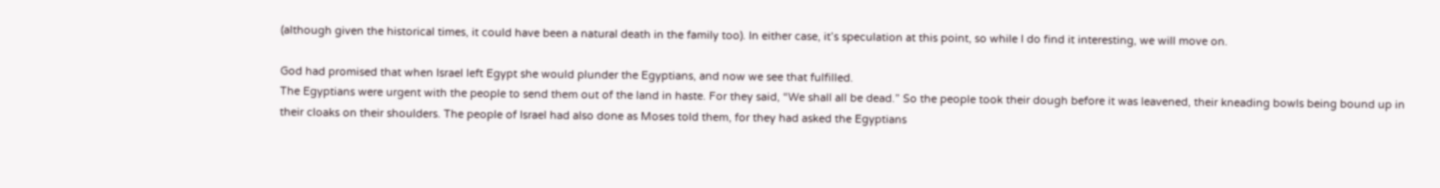(although given the historical times, it could have been a natural death in the family too). In either case, it’s speculation at this point, so while I do find it interesting, we will move on.

God had promised that when Israel left Egypt she would plunder the Egyptians, and now we see that fulfilled.
The Egyptians were urgent with the people to send them out of the land in haste. For they said, “We shall all be dead.” So the people took their dough before it was leavened, their kneading bowls being bound up in their cloaks on their shoulders. The people of Israel had also done as Moses told them, for they had asked the Egyptians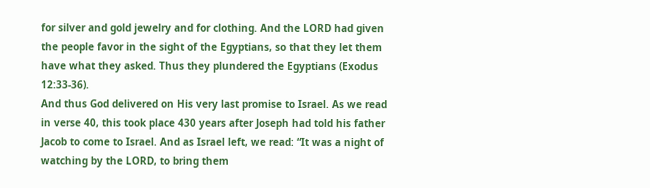for silver and gold jewelry and for clothing. And the LORD had given the people favor in the sight of the Egyptians, so that they let them have what they asked. Thus they plundered the Egyptians (Exodus 12:33-36).
And thus God delivered on His very last promise to Israel. As we read in verse 40, this took place 430 years after Joseph had told his father Jacob to come to Israel. And as Israel left, we read: “It was a night of watching by the LORD, to bring them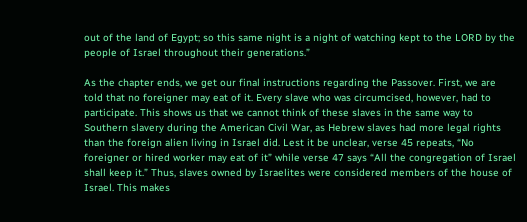out of the land of Egypt; so this same night is a night of watching kept to the LORD by the people of Israel throughout their generations.”

As the chapter ends, we get our final instructions regarding the Passover. First, we are told that no foreigner may eat of it. Every slave who was circumcised, however, had to participate. This shows us that we cannot think of these slaves in the same way to Southern slavery during the American Civil War, as Hebrew slaves had more legal rights than the foreign alien living in Israel did. Lest it be unclear, verse 45 repeats, “No foreigner or hired worker may eat of it” while verse 47 says “All the congregation of Israel shall keep it.” Thus, slaves owned by Israelites were considered members of the house of Israel. This makes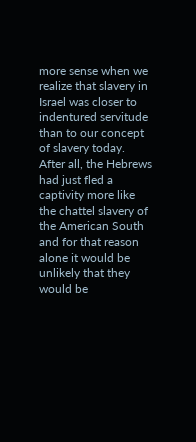more sense when we realize that slavery in Israel was closer to indentured servitude than to our concept of slavery today. After all, the Hebrews had just fled a captivity more like the chattel slavery of the American South and for that reason alone it would be unlikely that they would be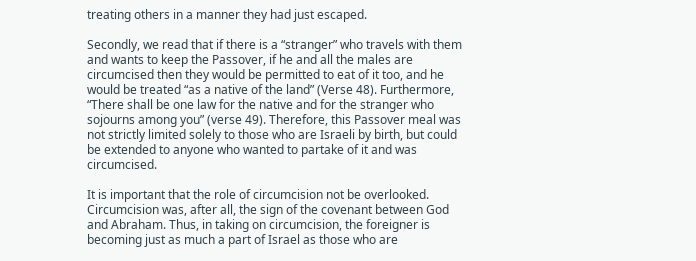treating others in a manner they had just escaped.

Secondly, we read that if there is a “stranger” who travels with them and wants to keep the Passover, if he and all the males are circumcised then they would be permitted to eat of it too, and he would be treated “as a native of the land” (Verse 48). Furthermore, “There shall be one law for the native and for the stranger who sojourns among you” (verse 49). Therefore, this Passover meal was not strictly limited solely to those who are Israeli by birth, but could be extended to anyone who wanted to partake of it and was circumcised.

It is important that the role of circumcision not be overlooked. Circumcision was, after all, the sign of the covenant between God and Abraham. Thus, in taking on circumcision, the foreigner is becoming just as much a part of Israel as those who are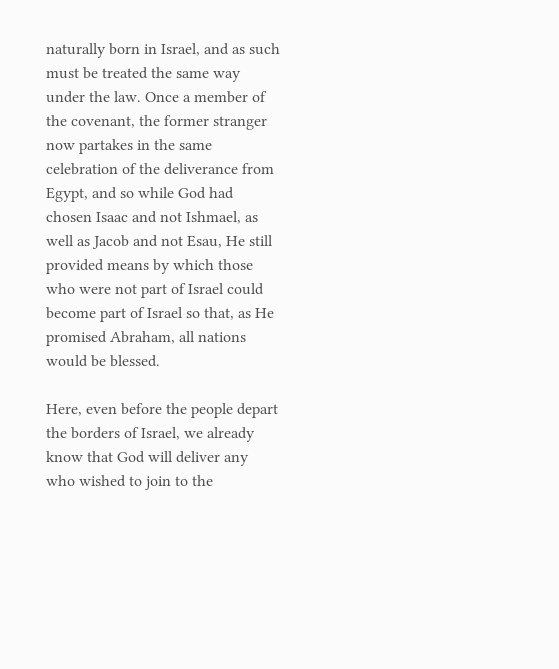naturally born in Israel, and as such must be treated the same way under the law. Once a member of the covenant, the former stranger now partakes in the same celebration of the deliverance from Egypt, and so while God had chosen Isaac and not Ishmael, as well as Jacob and not Esau, He still provided means by which those who were not part of Israel could become part of Israel so that, as He promised Abraham, all nations would be blessed.

Here, even before the people depart the borders of Israel, we already know that God will deliver any who wished to join to the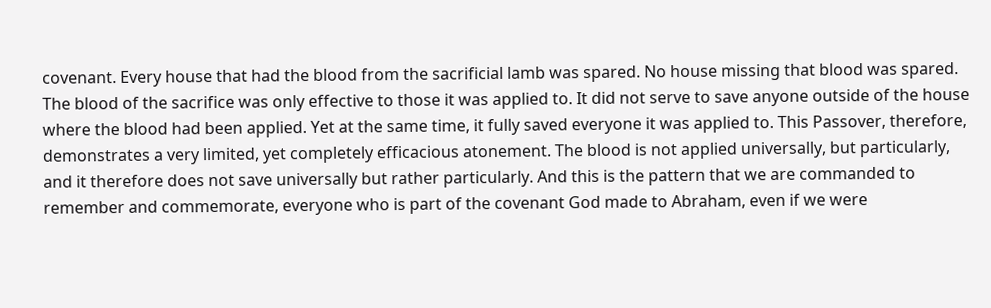covenant. Every house that had the blood from the sacrificial lamb was spared. No house missing that blood was spared. The blood of the sacrifice was only effective to those it was applied to. It did not serve to save anyone outside of the house where the blood had been applied. Yet at the same time, it fully saved everyone it was applied to. This Passover, therefore, demonstrates a very limited, yet completely efficacious atonement. The blood is not applied universally, but particularly, and it therefore does not save universally but rather particularly. And this is the pattern that we are commanded to remember and commemorate, everyone who is part of the covenant God made to Abraham, even if we were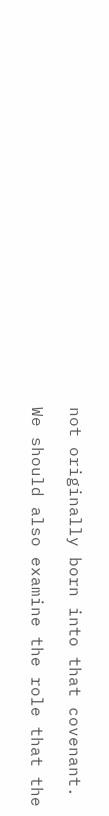not originally born into that covenant.

We should also examine the role that the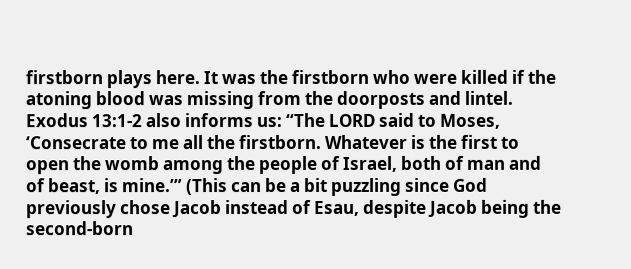firstborn plays here. It was the firstborn who were killed if the atoning blood was missing from the doorposts and lintel. Exodus 13:1-2 also informs us: “The LORD said to Moses, ‘Consecrate to me all the firstborn. Whatever is the first to open the womb among the people of Israel, both of man and of beast, is mine.’” (This can be a bit puzzling since God previously chose Jacob instead of Esau, despite Jacob being the second-born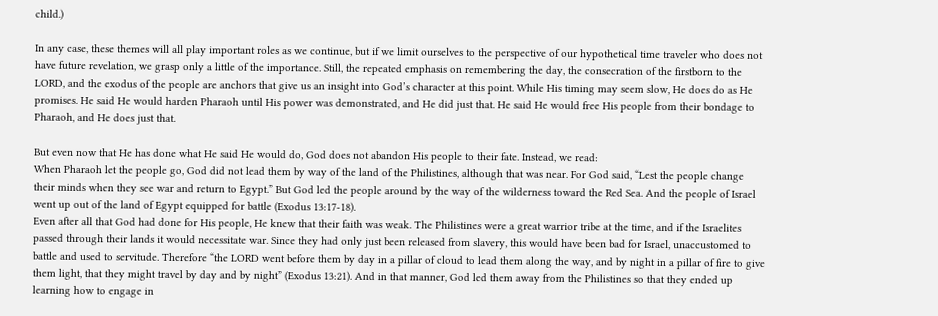child.)

In any case, these themes will all play important roles as we continue, but if we limit ourselves to the perspective of our hypothetical time traveler who does not have future revelation, we grasp only a little of the importance. Still, the repeated emphasis on remembering the day, the consecration of the firstborn to the LORD, and the exodus of the people are anchors that give us an insight into God’s character at this point. While His timing may seem slow, He does do as He promises. He said He would harden Pharaoh until His power was demonstrated, and He did just that. He said He would free His people from their bondage to Pharaoh, and He does just that.

But even now that He has done what He said He would do, God does not abandon His people to their fate. Instead, we read:
When Pharaoh let the people go, God did not lead them by way of the land of the Philistines, although that was near. For God said, “Lest the people change their minds when they see war and return to Egypt.” But God led the people around by the way of the wilderness toward the Red Sea. And the people of Israel went up out of the land of Egypt equipped for battle (Exodus 13:17-18).
Even after all that God had done for His people, He knew that their faith was weak. The Philistines were a great warrior tribe at the time, and if the Israelites passed through their lands it would necessitate war. Since they had only just been released from slavery, this would have been bad for Israel, unaccustomed to battle and used to servitude. Therefore “the LORD went before them by day in a pillar of cloud to lead them along the way, and by night in a pillar of fire to give them light, that they might travel by day and by night” (Exodus 13:21). And in that manner, God led them away from the Philistines so that they ended up learning how to engage in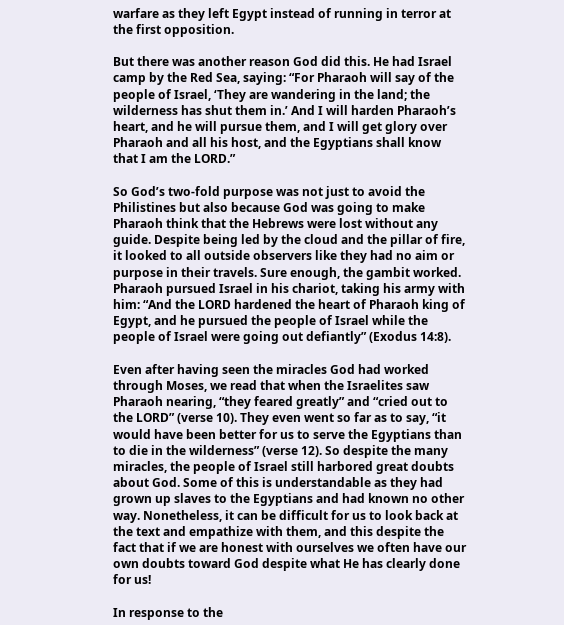warfare as they left Egypt instead of running in terror at the first opposition.

But there was another reason God did this. He had Israel camp by the Red Sea, saying: “For Pharaoh will say of the people of Israel, ‘They are wandering in the land; the wilderness has shut them in.’ And I will harden Pharaoh’s heart, and he will pursue them, and I will get glory over Pharaoh and all his host, and the Egyptians shall know that I am the LORD.”

So God’s two-fold purpose was not just to avoid the Philistines but also because God was going to make Pharaoh think that the Hebrews were lost without any guide. Despite being led by the cloud and the pillar of fire, it looked to all outside observers like they had no aim or purpose in their travels. Sure enough, the gambit worked. Pharaoh pursued Israel in his chariot, taking his army with him: “And the LORD hardened the heart of Pharaoh king of Egypt, and he pursued the people of Israel while the people of Israel were going out defiantly” (Exodus 14:8).

Even after having seen the miracles God had worked through Moses, we read that when the Israelites saw Pharaoh nearing, “they feared greatly” and “cried out to the LORD” (verse 10). They even went so far as to say, “it would have been better for us to serve the Egyptians than to die in the wilderness” (verse 12). So despite the many miracles, the people of Israel still harbored great doubts about God. Some of this is understandable as they had grown up slaves to the Egyptians and had known no other way. Nonetheless, it can be difficult for us to look back at the text and empathize with them, and this despite the fact that if we are honest with ourselves we often have our own doubts toward God despite what He has clearly done for us!

In response to the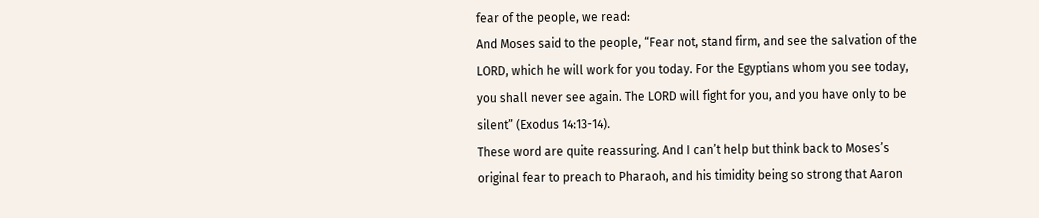fear of the people, we read:
And Moses said to the people, “Fear not, stand firm, and see the salvation of the LORD, which he will work for you today. For the Egyptians whom you see today, you shall never see again. The LORD will fight for you, and you have only to be silent” (Exodus 14:13-14).
These word are quite reassuring. And I can’t help but think back to Moses’s original fear to preach to Pharaoh, and his timidity being so strong that Aaron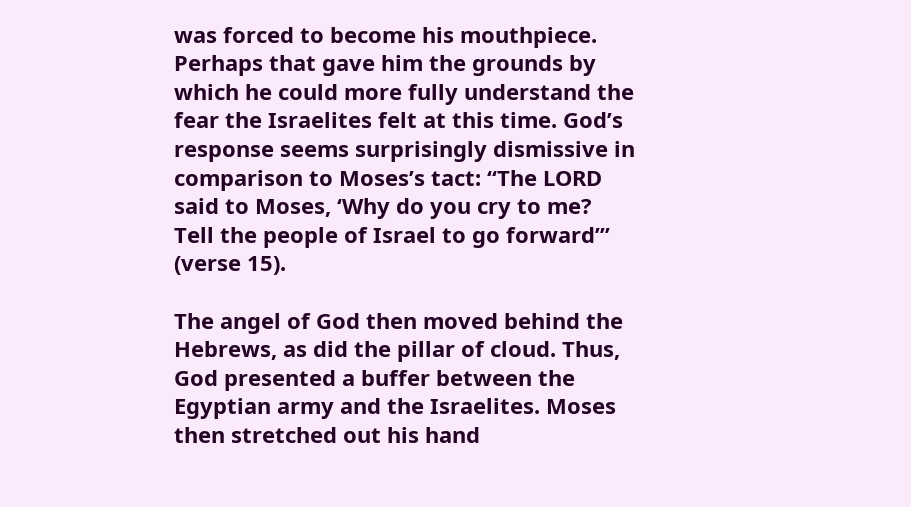was forced to become his mouthpiece. Perhaps that gave him the grounds by which he could more fully understand the fear the Israelites felt at this time. God’s response seems surprisingly dismissive in comparison to Moses’s tact: “The LORD said to Moses, ‘Why do you cry to me? Tell the people of Israel to go forward’” (verse 15).

The angel of God then moved behind the Hebrews, as did the pillar of cloud. Thus, God presented a buffer between the Egyptian army and the Israelites. Moses then stretched out his hand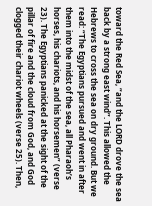toward the Red Sea, “and the LORD drove the sea back by a strong east wind”. This allowed the Hebrews to cross the sea on dry ground. But we read: “The Egyptians pursued and went in after them into the midst of the sea, all Pharaoh’s horses, his chariots, and his horsemen” (verse 23). The Egyptians panicked at the sight of the pillar of fire and the cloud from God, and God clogged their chariot wheels (verse 25). Then,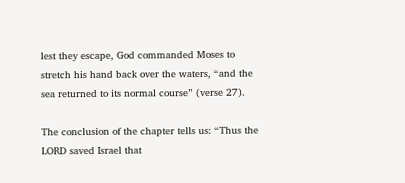lest they escape, God commanded Moses to stretch his hand back over the waters, “and the sea returned to its normal course” (verse 27).

The conclusion of the chapter tells us: “Thus the LORD saved Israel that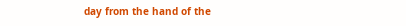day from the hand of the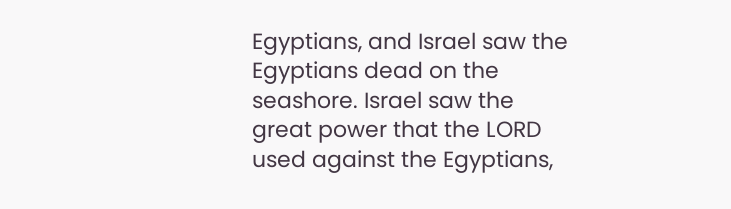Egyptians, and Israel saw the Egyptians dead on the seashore. Israel saw the great power that the LORD used against the Egyptians,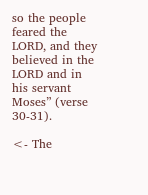so the people feared the LORD, and they believed in the LORD and in his servant Moses” (verse 30-31).

<- The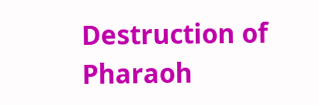Destruction of Pharaoh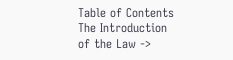Table of Contents
The Introduction of the Law ->